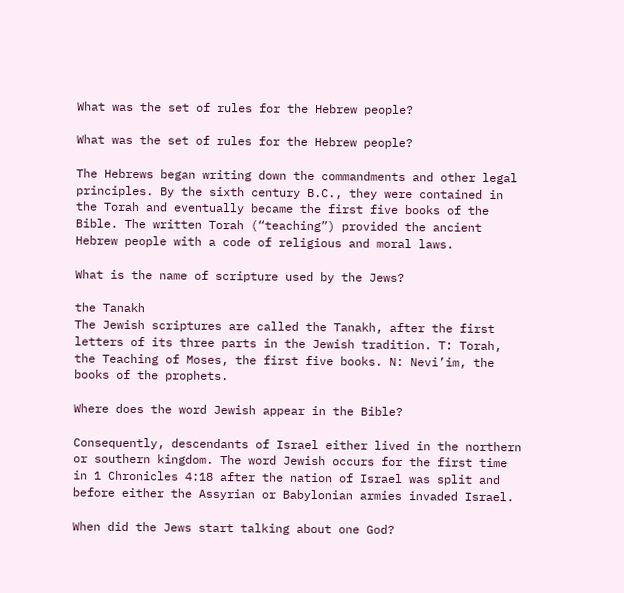What was the set of rules for the Hebrew people?

What was the set of rules for the Hebrew people?

The Hebrews began writing down the commandments and other legal principles. By the sixth century B.C., they were contained in the Torah and eventually became the first five books of the Bible. The written Torah (“teaching”) provided the ancient Hebrew people with a code of religious and moral laws.

What is the name of scripture used by the Jews?

the Tanakh
The Jewish scriptures are called the Tanakh, after the first letters of its three parts in the Jewish tradition. T: Torah, the Teaching of Moses, the first five books. N: Nevi’im, the books of the prophets.

Where does the word Jewish appear in the Bible?

Consequently, descendants of Israel either lived in the northern or southern kingdom. The word Jewish occurs for the first time in 1 Chronicles 4:18 after the nation of Israel was split and before either the Assyrian or Babylonian armies invaded Israel.

When did the Jews start talking about one God?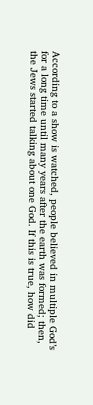According to a show is watched, people believed in multiple God’s for a long time until many years after the earth was formed; then, the Jews started talking about one God. If this is true, how did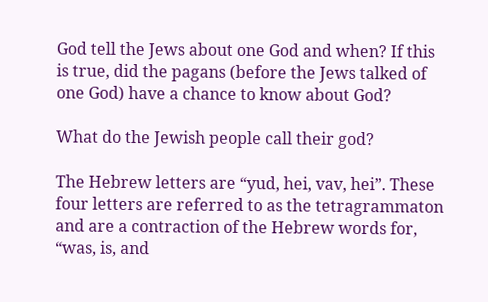God tell the Jews about one God and when? If this is true, did the pagans (before the Jews talked of one God) have a chance to know about God?

What do the Jewish people call their god?

The Hebrew letters are “yud, hei, vav, hei”. These four letters are referred to as the tetragrammaton and are a contraction of the Hebrew words for, “was, is, and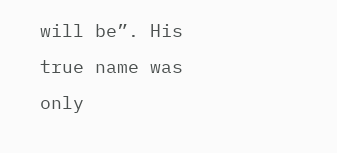will be”. His true name was only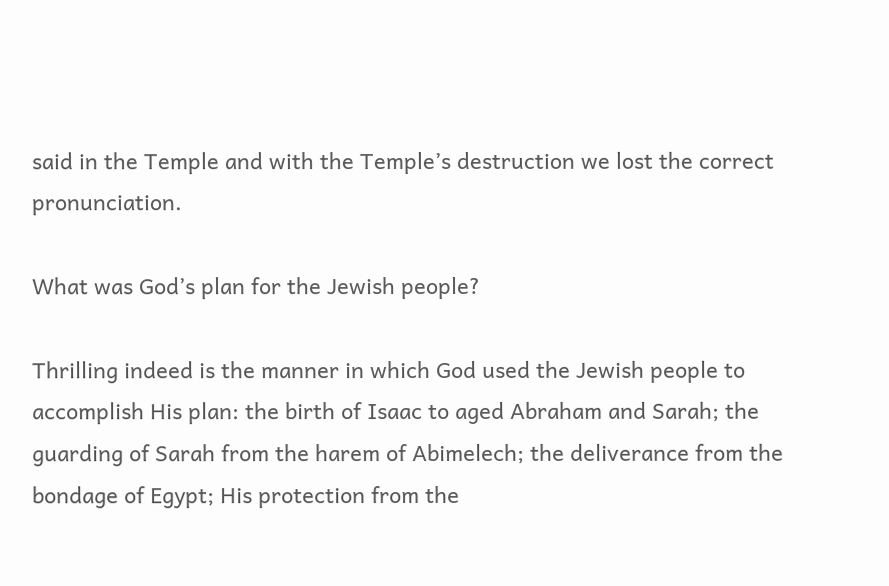said in the Temple and with the Temple’s destruction we lost the correct pronunciation.

What was God’s plan for the Jewish people?

Thrilling indeed is the manner in which God used the Jewish people to accomplish His plan: the birth of Isaac to aged Abraham and Sarah; the guarding of Sarah from the harem of Abimelech; the deliverance from the bondage of Egypt; His protection from the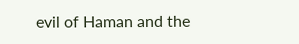evil of Haman and the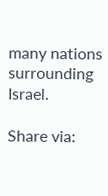many nations surrounding Israel.

Share via: